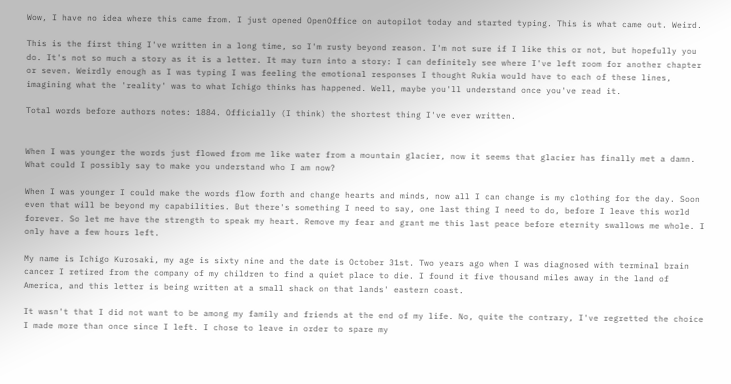Wow, I have no idea where this came from. I just opened OpenOffice on autopilot today and started typing. This is what came out. Weird.

This is the first thing I've written in a long time, so I'm rusty beyond reason. I'm not sure if I like this or not, but hopefully you do. It's not so much a story as it is a letter. It may turn into a story: I can definitely see where I've left room for another chapter or seven. Weirdly enough as I was typing I was feeling the emotional responses I thought Rukia would have to each of these lines, imagining what the 'reality' was to what Ichigo thinks has happened. Well, maybe you'll understand once you've read it.

Total words before authors notes: 1884. Officially (I think) the shortest thing I've ever written.


When I was younger the words just flowed from me like water from a mountain glacier, now it seems that glacier has finally met a damn. What could I possibly say to make you understand who I am now?

When I was younger I could make the words flow forth and change hearts and minds, now all I can change is my clothing for the day. Soon even that will be beyond my capabilities. But there's something I need to say, one last thing I need to do, before I leave this world forever. So let me have the strength to speak my heart. Remove my fear and grant me this last peace before eternity swallows me whole. I only have a few hours left.

My name is Ichigo Kurosaki, my age is sixty nine and the date is October 31st. Two years ago when I was diagnosed with terminal brain cancer I retired from the company of my children to find a quiet place to die. I found it five thousand miles away in the land of America, and this letter is being written at a small shack on that lands' eastern coast.

It wasn't that I did not want to be among my family and friends at the end of my life. No, quite the contrary, I've regretted the choice I made more than once since I left. I chose to leave in order to spare my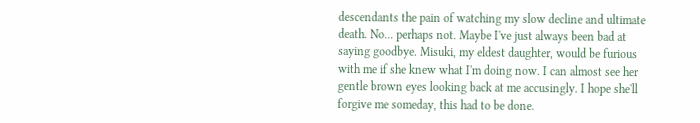descendants the pain of watching my slow decline and ultimate death. No... perhaps not. Maybe I've just always been bad at saying goodbye. Misuki, my eldest daughter, would be furious with me if she knew what I'm doing now. I can almost see her gentle brown eyes looking back at me accusingly. I hope she'll forgive me someday, this had to be done.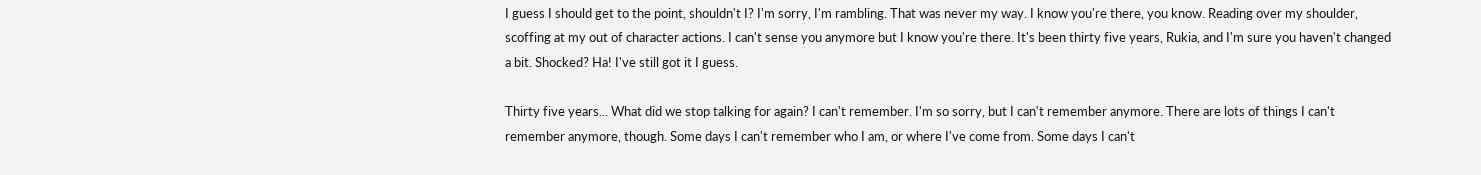I guess I should get to the point, shouldn't I? I'm sorry, I'm rambling. That was never my way. I know you're there, you know. Reading over my shoulder, scoffing at my out of character actions. I can't sense you anymore but I know you're there. It's been thirty five years, Rukia, and I'm sure you haven't changed a bit. Shocked? Ha! I've still got it I guess.

Thirty five years... What did we stop talking for again? I can't remember. I'm so sorry, but I can't remember anymore. There are lots of things I can't remember anymore, though. Some days I can't remember who I am, or where I've come from. Some days I can't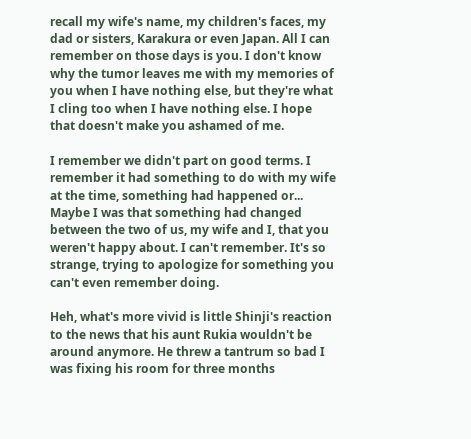recall my wife's name, my children's faces, my dad or sisters, Karakura or even Japan. All I can remember on those days is you. I don't know why the tumor leaves me with my memories of you when I have nothing else, but they're what I cling too when I have nothing else. I hope that doesn't make you ashamed of me.

I remember we didn't part on good terms. I remember it had something to do with my wife at the time, something had happened or... Maybe I was that something had changed between the two of us, my wife and I, that you weren't happy about. I can't remember. It's so strange, trying to apologize for something you can't even remember doing.

Heh, what's more vivid is little Shinji's reaction to the news that his aunt Rukia wouldn't be around anymore. He threw a tantrum so bad I was fixing his room for three months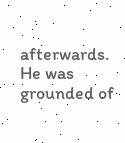afterwards. He was grounded of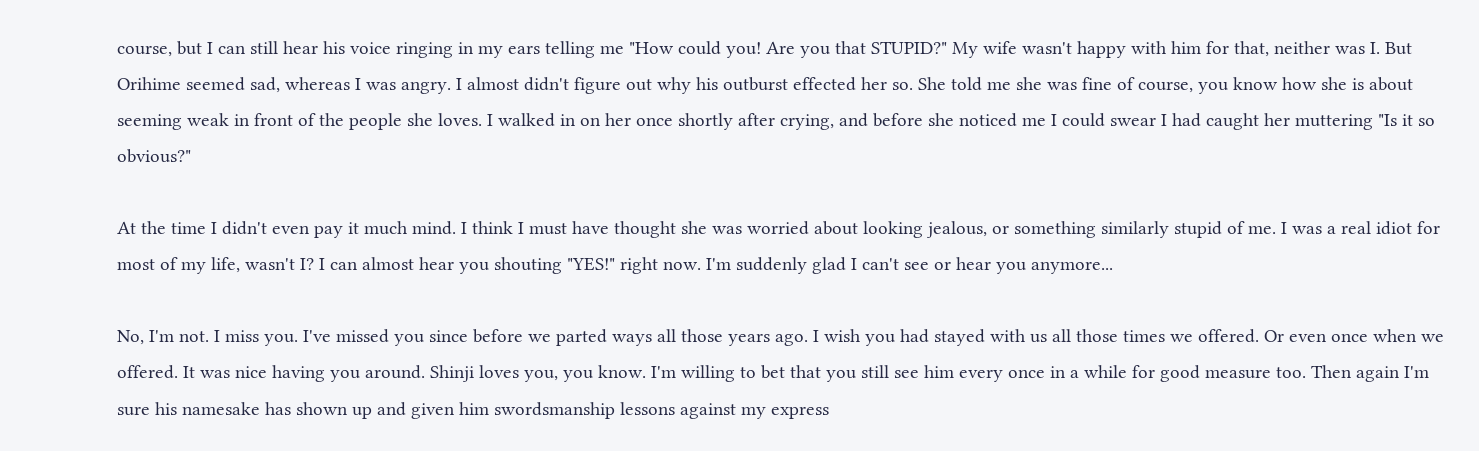course, but I can still hear his voice ringing in my ears telling me "How could you! Are you that STUPID?" My wife wasn't happy with him for that, neither was I. But Orihime seemed sad, whereas I was angry. I almost didn't figure out why his outburst effected her so. She told me she was fine of course, you know how she is about seeming weak in front of the people she loves. I walked in on her once shortly after crying, and before she noticed me I could swear I had caught her muttering "Is it so obvious?"

At the time I didn't even pay it much mind. I think I must have thought she was worried about looking jealous, or something similarly stupid of me. I was a real idiot for most of my life, wasn't I? I can almost hear you shouting "YES!" right now. I'm suddenly glad I can't see or hear you anymore...

No, I'm not. I miss you. I've missed you since before we parted ways all those years ago. I wish you had stayed with us all those times we offered. Or even once when we offered. It was nice having you around. Shinji loves you, you know. I'm willing to bet that you still see him every once in a while for good measure too. Then again I'm sure his namesake has shown up and given him swordsmanship lessons against my express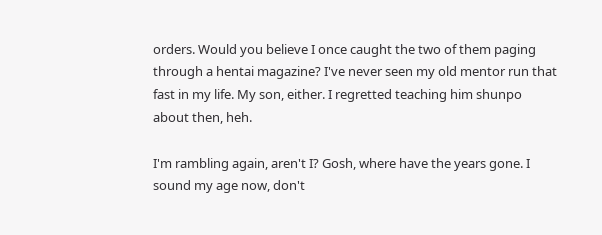orders. Would you believe I once caught the two of them paging through a hentai magazine? I've never seen my old mentor run that fast in my life. My son, either. I regretted teaching him shunpo about then, heh.

I'm rambling again, aren't I? Gosh, where have the years gone. I sound my age now, don't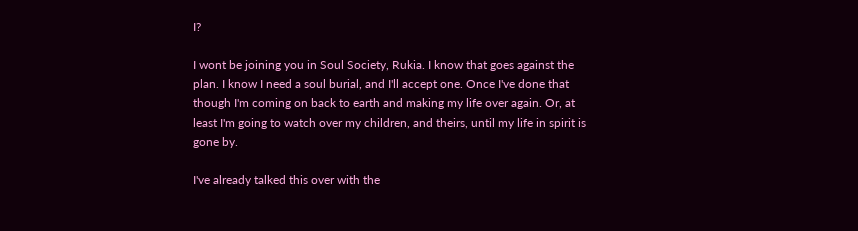I?

I wont be joining you in Soul Society, Rukia. I know that goes against the plan. I know I need a soul burial, and I'll accept one. Once I've done that though I'm coming on back to earth and making my life over again. Or, at least I'm going to watch over my children, and theirs, until my life in spirit is gone by.

I've already talked this over with the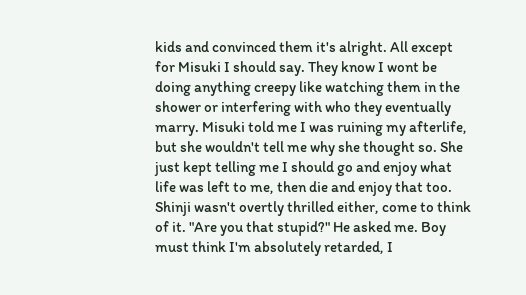kids and convinced them it's alright. All except for Misuki I should say. They know I wont be doing anything creepy like watching them in the shower or interfering with who they eventually marry. Misuki told me I was ruining my afterlife, but she wouldn't tell me why she thought so. She just kept telling me I should go and enjoy what life was left to me, then die and enjoy that too. Shinji wasn't overtly thrilled either, come to think of it. "Are you that stupid?" He asked me. Boy must think I'm absolutely retarded, I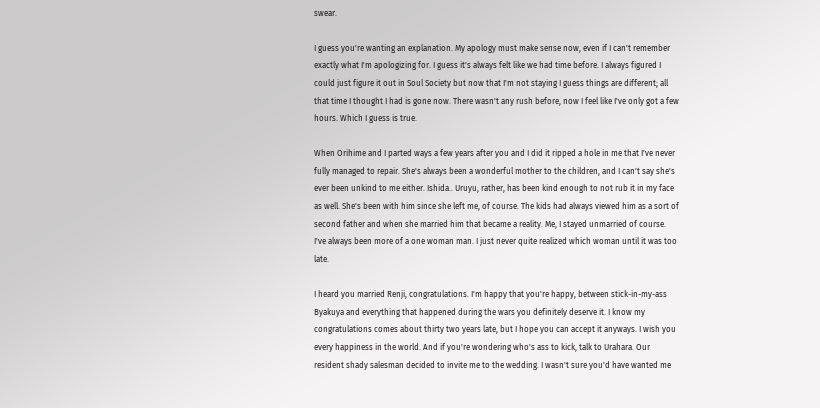swear.

I guess you're wanting an explanation. My apology must make sense now, even if I can't remember exactly what I'm apologizing for. I guess it's always felt like we had time before. I always figured I could just figure it out in Soul Society but now that I'm not staying I guess things are different; all that time I thought I had is gone now. There wasn't any rush before, now I feel like I've only got a few hours. Which I guess is true.

When Orihime and I parted ways a few years after you and I did it ripped a hole in me that I've never fully managed to repair. She's always been a wonderful mother to the children, and I can't say she's ever been unkind to me either. Ishida.. Uruyu, rather, has been kind enough to not rub it in my face as well. She's been with him since she left me, of course. The kids had always viewed him as a sort of second father and when she married him that became a reality. Me, I stayed unmarried of course. I've always been more of a one woman man. I just never quite realized which woman until it was too late.

I heard you married Renji, congratulations. I'm happy that you're happy, between stick-in-my-ass Byakuya and everything that happened during the wars you definitely deserve it. I know my congratulations comes about thirty two years late, but I hope you can accept it anyways. I wish you every happiness in the world. And if you're wondering who's ass to kick, talk to Urahara. Our resident shady salesman decided to invite me to the wedding. I wasn't sure you'd have wanted me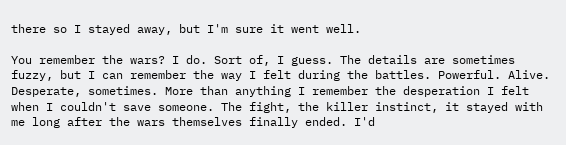there so I stayed away, but I'm sure it went well.

You remember the wars? I do. Sort of, I guess. The details are sometimes fuzzy, but I can remember the way I felt during the battles. Powerful. Alive. Desperate, sometimes. More than anything I remember the desperation I felt when I couldn't save someone. The fight, the killer instinct, it stayed with me long after the wars themselves finally ended. I'd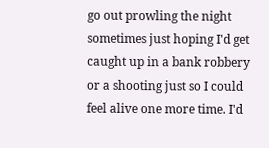go out prowling the night sometimes just hoping I'd get caught up in a bank robbery or a shooting just so I could feel alive one more time. I'd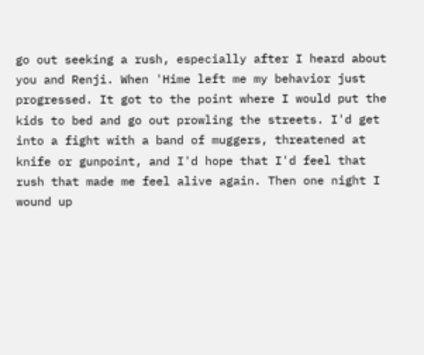go out seeking a rush, especially after I heard about you and Renji. When 'Hime left me my behavior just progressed. It got to the point where I would put the kids to bed and go out prowling the streets. I'd get into a fight with a band of muggers, threatened at knife or gunpoint, and I'd hope that I'd feel that rush that made me feel alive again. Then one night I wound up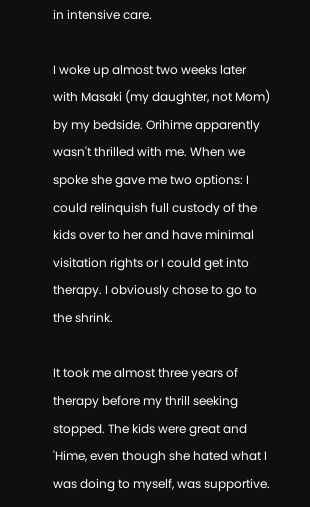in intensive care.

I woke up almost two weeks later with Masaki (my daughter, not Mom) by my bedside. Orihime apparently wasn't thrilled with me. When we spoke she gave me two options: I could relinquish full custody of the kids over to her and have minimal visitation rights or I could get into therapy. I obviously chose to go to the shrink.

It took me almost three years of therapy before my thrill seeking stopped. The kids were great and 'Hime, even though she hated what I was doing to myself, was supportive.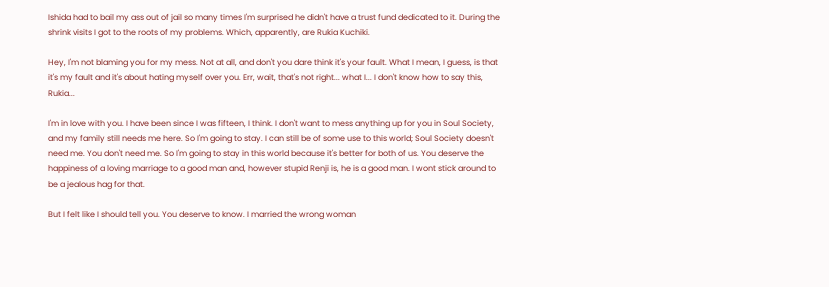Ishida had to bail my ass out of jail so many times I'm surprised he didn't have a trust fund dedicated to it. During the shrink visits I got to the roots of my problems. Which, apparently, are Rukia Kuchiki.

Hey, I'm not blaming you for my mess. Not at all, and don't you dare think it's your fault. What I mean, I guess, is that it's my fault and it's about hating myself over you. Err, wait, that's not right... what I... I don't know how to say this, Rukia...

I'm in love with you. I have been since I was fifteen, I think. I don't want to mess anything up for you in Soul Society, and my family still needs me here. So I'm going to stay. I can still be of some use to this world; Soul Society doesn't need me. You don't need me. So I'm going to stay in this world because it's better for both of us. You deserve the happiness of a loving marriage to a good man and, however stupid Renji is, he is a good man. I wont stick around to be a jealous hag for that.

But I felt like I should tell you. You deserve to know. I married the wrong woman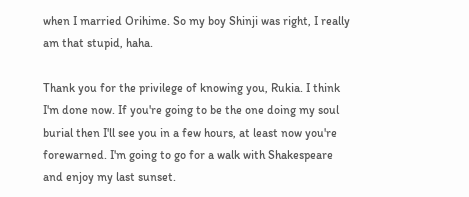when I married Orihime. So my boy Shinji was right, I really am that stupid, haha.

Thank you for the privilege of knowing you, Rukia. I think I'm done now. If you're going to be the one doing my soul burial then I'll see you in a few hours, at least now you're forewarned. I'm going to go for a walk with Shakespeare and enjoy my last sunset.